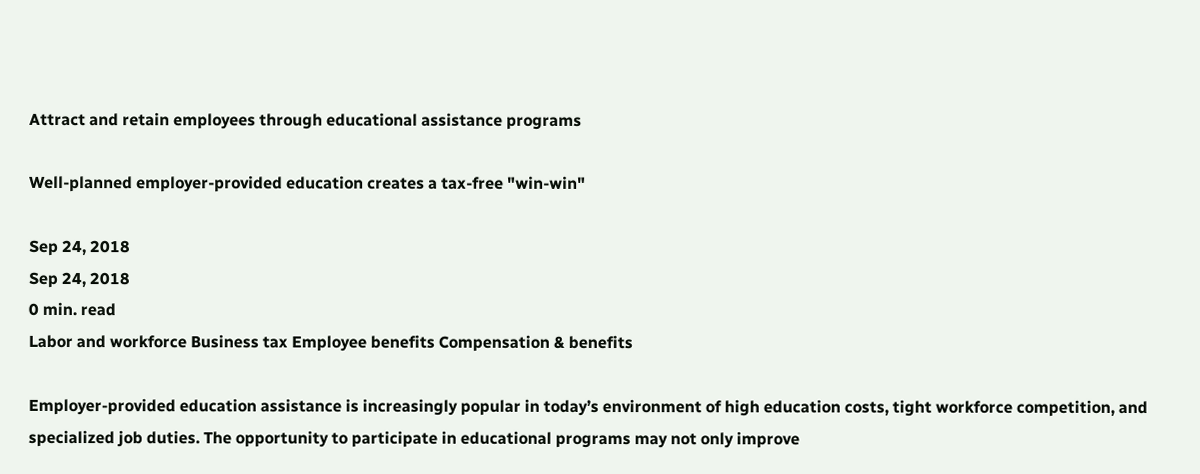Attract and retain employees through educational assistance programs

Well-planned employer-provided education creates a tax-free "win-win"

Sep 24, 2018
Sep 24, 2018
0 min. read
Labor and workforce Business tax Employee benefits Compensation & benefits

Employer-provided education assistance is increasingly popular in today’s environment of high education costs, tight workforce competition, and specialized job duties. The opportunity to participate in educational programs may not only improve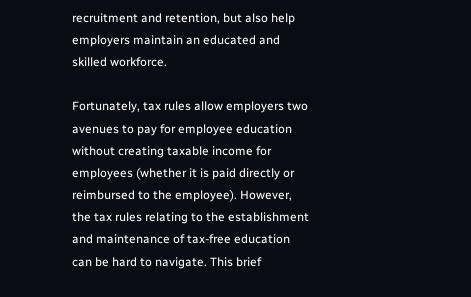recruitment and retention, but also help employers maintain an educated and skilled workforce.

Fortunately, tax rules allow employers two avenues to pay for employee education without creating taxable income for employees (whether it is paid directly or reimbursed to the employee). However, the tax rules relating to the establishment and maintenance of tax-free education can be hard to navigate. This brief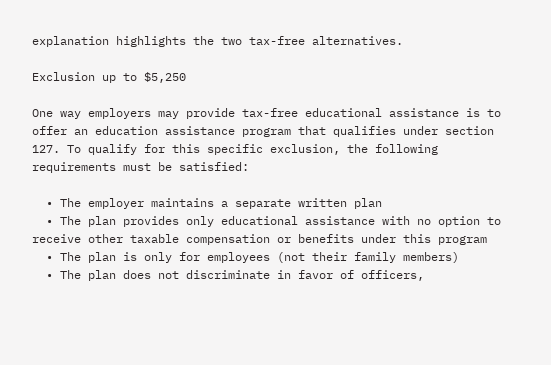explanation highlights the two tax-free alternatives.

Exclusion up to $5,250

One way employers may provide tax-free educational assistance is to offer an education assistance program that qualifies under section 127. To qualify for this specific exclusion, the following requirements must be satisfied:

  • The employer maintains a separate written plan
  • The plan provides only educational assistance with no option to receive other taxable compensation or benefits under this program
  • The plan is only for employees (not their family members)
  • The plan does not discriminate in favor of officers,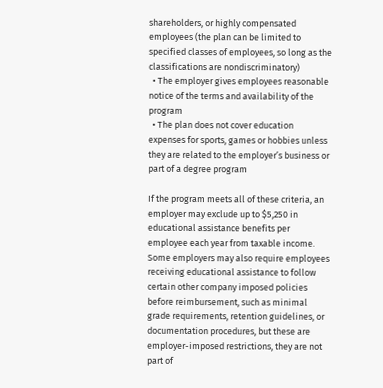shareholders, or highly compensated employees (the plan can be limited to specified classes of employees, so long as the classifications are nondiscriminatory)
  • The employer gives employees reasonable notice of the terms and availability of the program
  • The plan does not cover education expenses for sports, games or hobbies unless they are related to the employer’s business or part of a degree program

If the program meets all of these criteria, an employer may exclude up to $5,250 in educational assistance benefits per employee each year from taxable income. Some employers may also require employees receiving educational assistance to follow certain other company imposed policies before reimbursement, such as minimal grade requirements, retention guidelines, or documentation procedures, but these are employer-imposed restrictions, they are not part of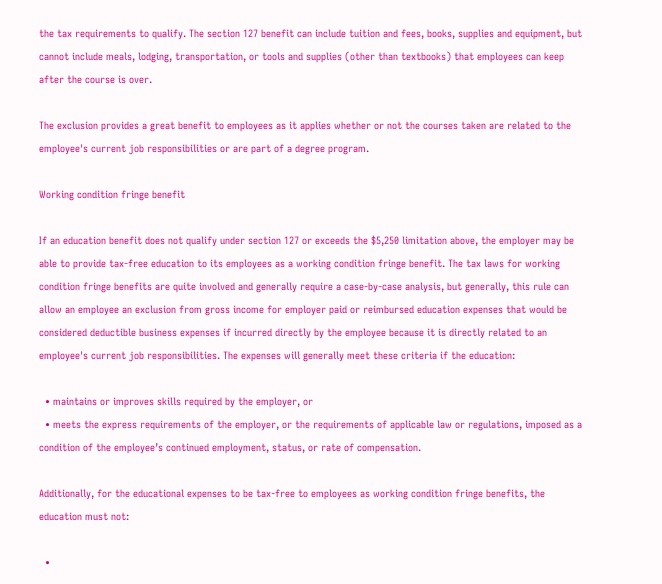the tax requirements to qualify. The section 127 benefit can include tuition and fees, books, supplies and equipment, but cannot include meals, lodging, transportation, or tools and supplies (other than textbooks) that employees can keep after the course is over.

The exclusion provides a great benefit to employees as it applies whether or not the courses taken are related to the employee's current job responsibilities or are part of a degree program.

Working condition fringe benefit

If an education benefit does not qualify under section 127 or exceeds the $5,250 limitation above, the employer may be able to provide tax-free education to its employees as a working condition fringe benefit. The tax laws for working condition fringe benefits are quite involved and generally require a case-by-case analysis, but generally, this rule can allow an employee an exclusion from gross income for employer paid or reimbursed education expenses that would be considered deductible business expenses if incurred directly by the employee because it is directly related to an employee's current job responsibilities. The expenses will generally meet these criteria if the education:

  • maintains or improves skills required by the employer, or
  • meets the express requirements of the employer, or the requirements of applicable law or regulations, imposed as a condition of the employee’s continued employment, status, or rate of compensation.

Additionally, for the educational expenses to be tax-free to employees as working condition fringe benefits, the education must not:

  •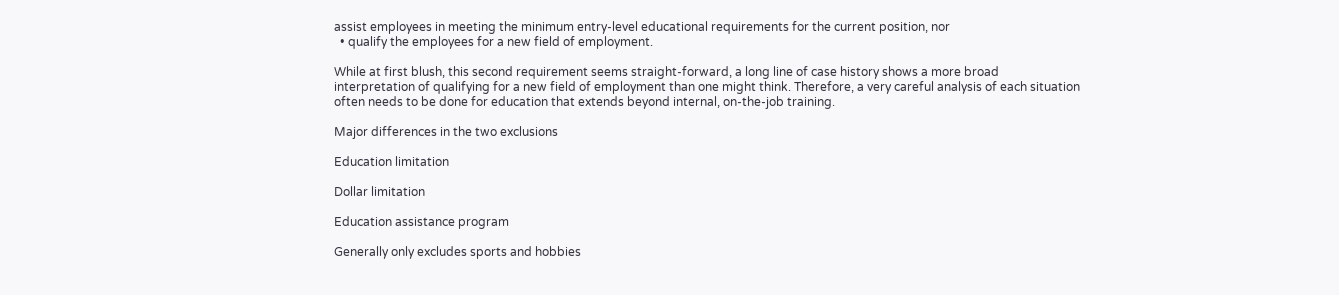assist employees in meeting the minimum entry-level educational requirements for the current position, nor
  • qualify the employees for a new field of employment.

While at first blush, this second requirement seems straight-forward, a long line of case history shows a more broad interpretation of qualifying for a new field of employment than one might think. Therefore, a very careful analysis of each situation often needs to be done for education that extends beyond internal, on-the-job training.

Major differences in the two exclusions

Education limitation

Dollar limitation

Education assistance program

Generally only excludes sports and hobbies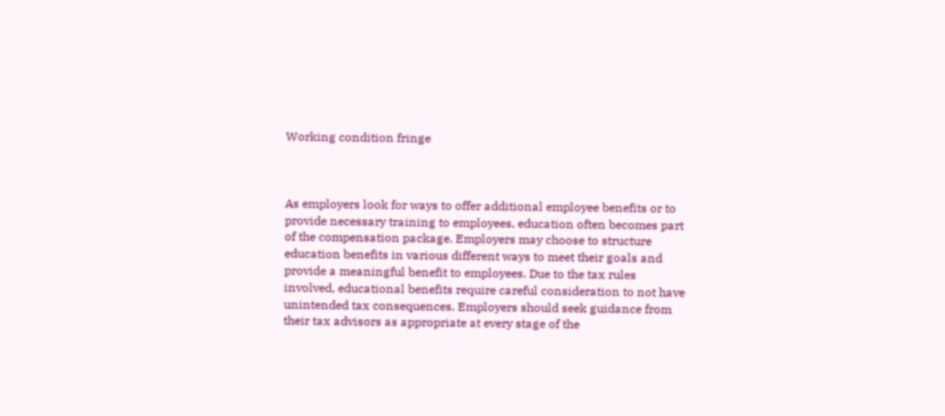Working condition fringe



As employers look for ways to offer additional employee benefits or to provide necessary training to employees, education often becomes part of the compensation package. Employers may choose to structure education benefits in various different ways to meet their goals and provide a meaningful benefit to employees. Due to the tax rules involved, educational benefits require careful consideration to not have unintended tax consequences. Employers should seek guidance from their tax advisors as appropriate at every stage of the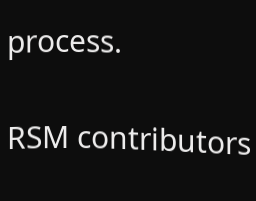process.

RSM contributors